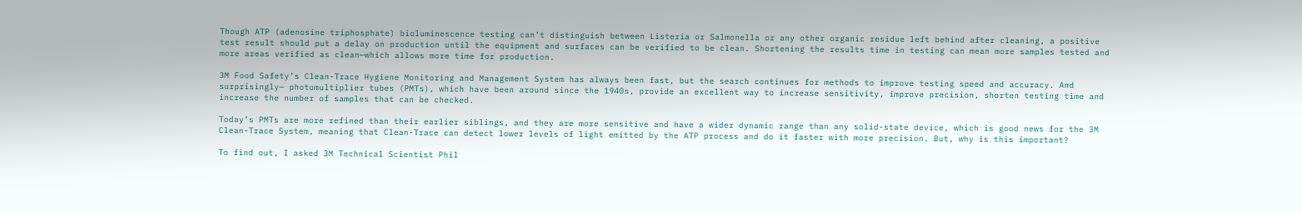Though ATP (adenosine triphosphate) bioluminescence testing can’t distinguish between Listeria or Salmonella or any other organic residue left behind after cleaning, a positive test result should put a delay on production until the equipment and surfaces can be verified to be clean. Shortening the results time in testing can mean more samples tested and more areas verified as clean—which allows more time for production.

3M Food Safety’s Clean-Trace Hygiene Monitoring and Management System has always been fast, but the search continues for methods to improve testing speed and accuracy. And surprisingly— photomultiplier tubes (PMTs), which have been around since the 1940s, provide an excellent way to increase sensitivity, improve precision, shorten testing time and increase the number of samples that can be checked.

Today’s PMTs are more refined than their earlier siblings, and they are more sensitive and have a wider dynamic range than any solid-state device, which is good news for the 3M Clean-Trace System, meaning that Clean-Trace can detect lower levels of light emitted by the ATP process and do it faster with more precision. But, why is this important?

To find out, I asked 3M Technical Scientist Phil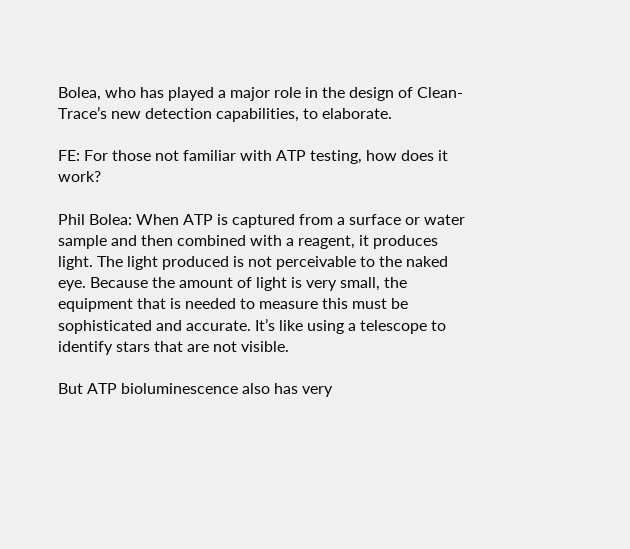Bolea, who has played a major role in the design of Clean-Trace’s new detection capabilities, to elaborate.

FE: For those not familiar with ATP testing, how does it work?

Phil Bolea: When ATP is captured from a surface or water sample and then combined with a reagent, it produces light. The light produced is not perceivable to the naked eye. Because the amount of light is very small, the equipment that is needed to measure this must be sophisticated and accurate. It’s like using a telescope to identify stars that are not visible.

But ATP bioluminescence also has very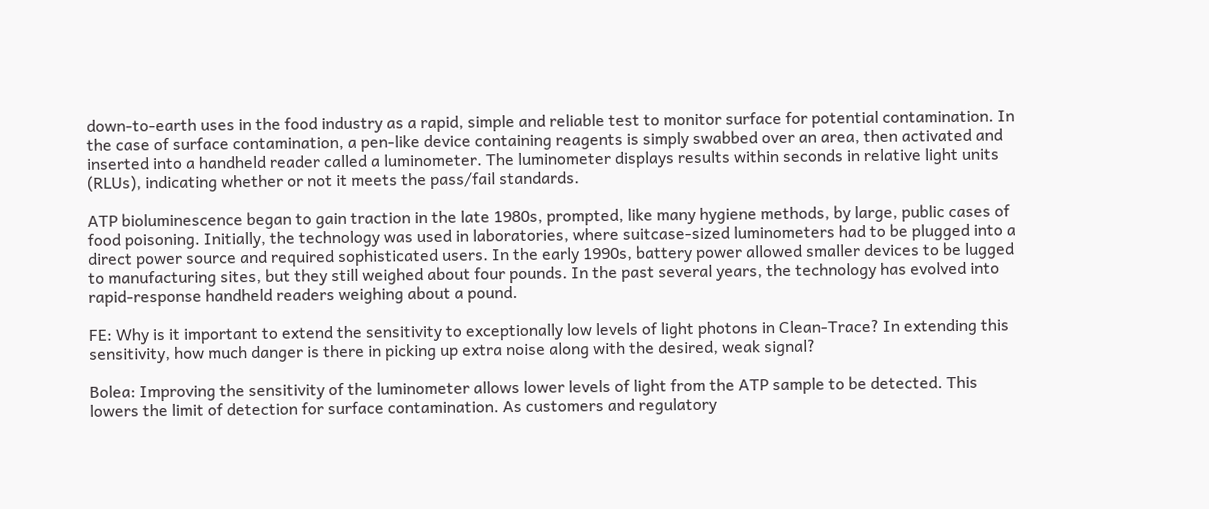down-to-earth uses in the food industry as a rapid, simple and reliable test to monitor surface for potential contamination. In the case of surface contamination, a pen-like device containing reagents is simply swabbed over an area, then activated and inserted into a handheld reader called a luminometer. The luminometer displays results within seconds in relative light units (RLUs), indicating whether or not it meets the pass/fail standards.

ATP bioluminescence began to gain traction in the late 1980s, prompted, like many hygiene methods, by large, public cases of food poisoning. Initially, the technology was used in laboratories, where suitcase-sized luminometers had to be plugged into a direct power source and required sophisticated users. In the early 1990s, battery power allowed smaller devices to be lugged to manufacturing sites, but they still weighed about four pounds. In the past several years, the technology has evolved into rapid-response handheld readers weighing about a pound.

FE: Why is it important to extend the sensitivity to exceptionally low levels of light photons in Clean-Trace? In extending this sensitivity, how much danger is there in picking up extra noise along with the desired, weak signal?

Bolea: Improving the sensitivity of the luminometer allows lower levels of light from the ATP sample to be detected. This lowers the limit of detection for surface contamination. As customers and regulatory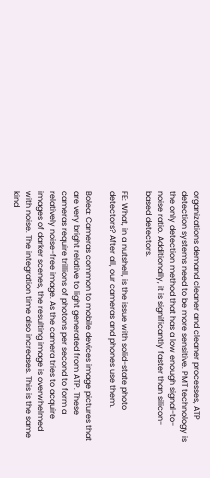organizations demand cleaner and cleaner processes, ATP detection systems need to be more sensitive. PMT technology is the only detection method that has a low enough signal-to-noise ratio. Additionally, it is significantly faster than silicon-based detectors.

FE: What, in a nutshell, is the issue with solid-state photo detectors? After all, our cameras and phones use them.

Bolea: Cameras common to mobile devices image pictures that are very bright relative to light generated from ATP. These cameras require trillions of photons per second to form a relatively noise-free image. As the camera tries to acquire images of darker scenes, the resulting image is overwhelmed with noise. The integration time also increases. This is the same kind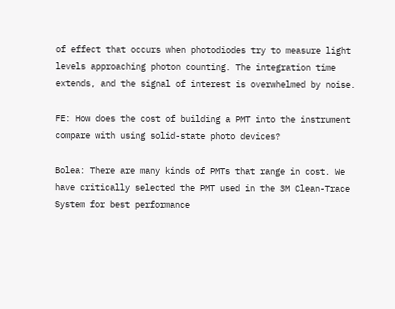of effect that occurs when photodiodes try to measure light levels approaching photon counting. The integration time extends, and the signal of interest is overwhelmed by noise.

FE: How does the cost of building a PMT into the instrument compare with using solid-state photo devices?

Bolea: There are many kinds of PMTs that range in cost. We have critically selected the PMT used in the 3M Clean-Trace System for best performance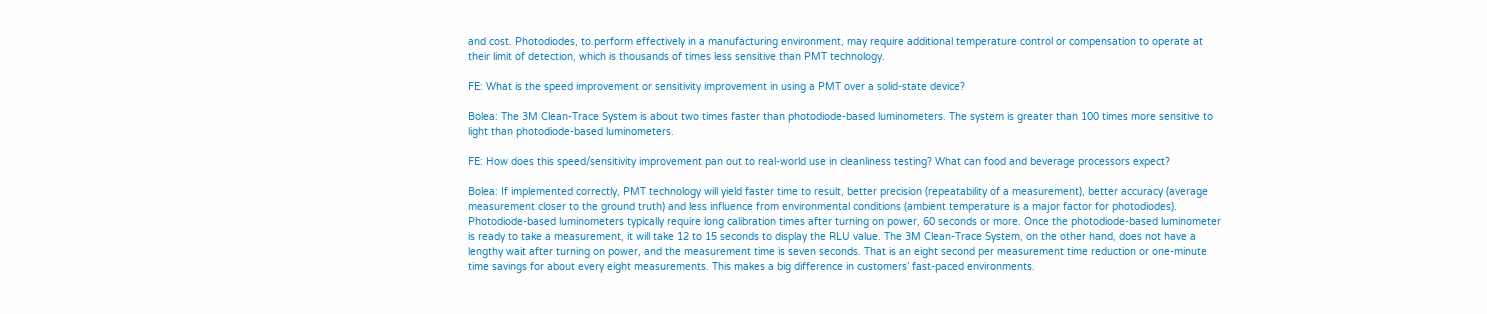and cost. Photodiodes, to perform effectively in a manufacturing environment, may require additional temperature control or compensation to operate at their limit of detection, which is thousands of times less sensitive than PMT technology.

FE: What is the speed improvement or sensitivity improvement in using a PMT over a solid-state device?

Bolea: The 3M Clean-Trace System is about two times faster than photodiode-based luminometers. The system is greater than 100 times more sensitive to light than photodiode-based luminometers.

FE: How does this speed/sensitivity improvement pan out to real-world use in cleanliness testing? What can food and beverage processors expect?

Bolea: If implemented correctly, PMT technology will yield faster time to result, better precision (repeatability of a measurement), better accuracy (average measurement closer to the ground truth) and less influence from environmental conditions (ambient temperature is a major factor for photodiodes). Photodiode-based luminometers typically require long calibration times after turning on power, 60 seconds or more. Once the photodiode-based luminometer is ready to take a measurement, it will take 12 to 15 seconds to display the RLU value. The 3M Clean-Trace System, on the other hand, does not have a lengthy wait after turning on power, and the measurement time is seven seconds. That is an eight second per measurement time reduction or one-minute time savings for about every eight measurements. This makes a big difference in customers’ fast-paced environments.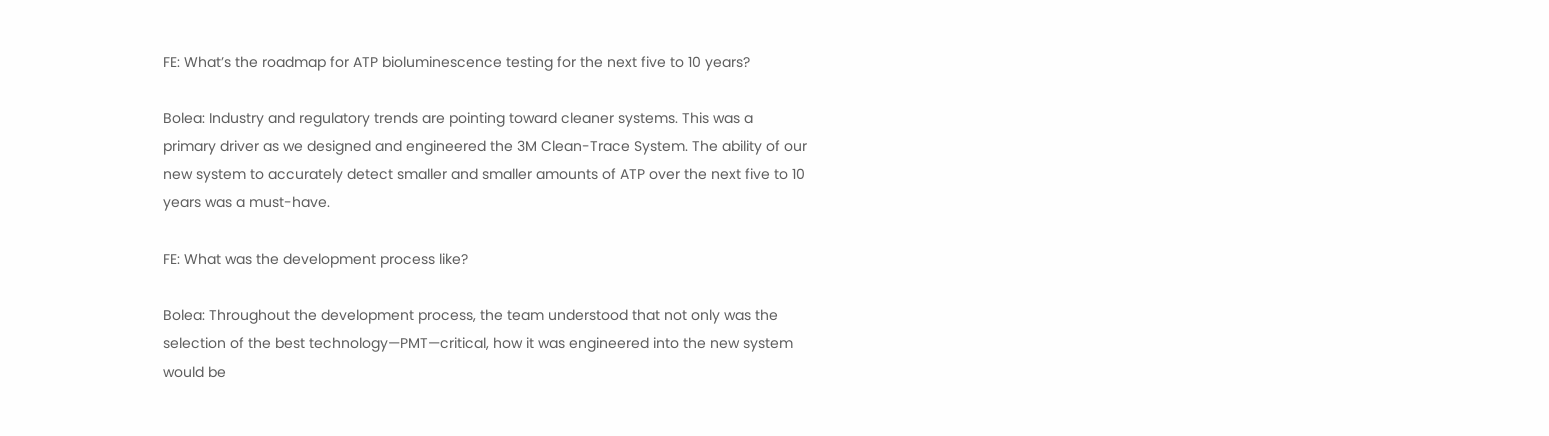FE: What’s the roadmap for ATP bioluminescence testing for the next five to 10 years?

Bolea: Industry and regulatory trends are pointing toward cleaner systems. This was a primary driver as we designed and engineered the 3M Clean-Trace System. The ability of our new system to accurately detect smaller and smaller amounts of ATP over the next five to 10 years was a must-have.

FE: What was the development process like?

Bolea: Throughout the development process, the team understood that not only was the selection of the best technology—PMT—critical, how it was engineered into the new system would be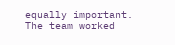equally important. The team worked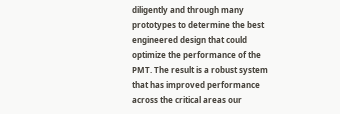diligently and through many prototypes to determine the best engineered design that could optimize the performance of the PMT. The result is a robust system that has improved performance across the critical areas our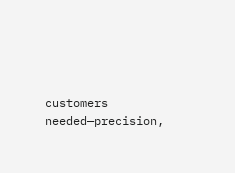customers needed—precision,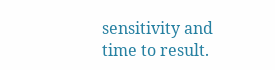sensitivity and time to result.